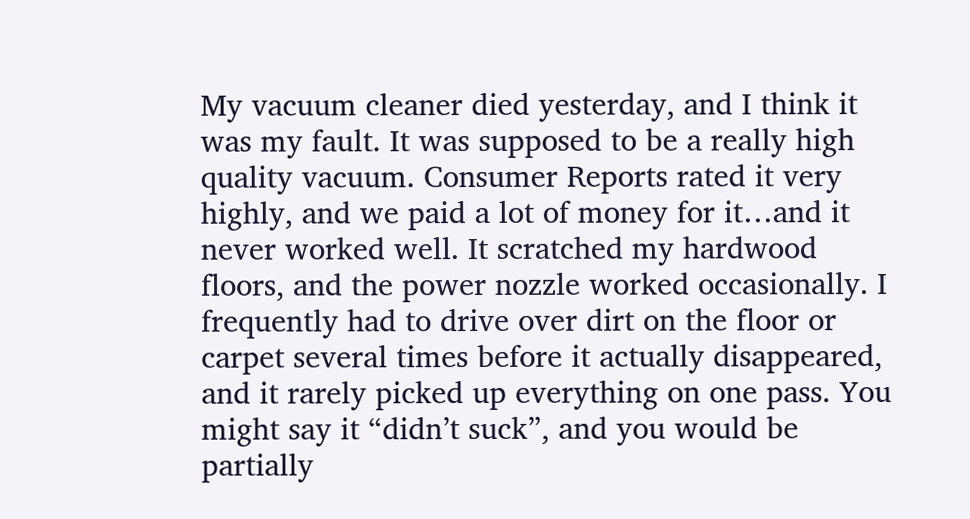My vacuum cleaner died yesterday, and I think it was my fault. It was supposed to be a really high quality vacuum. Consumer Reports rated it very highly, and we paid a lot of money for it…and it never worked well. It scratched my hardwood floors, and the power nozzle worked occasionally. I frequently had to drive over dirt on the floor or carpet several times before it actually disappeared, and it rarely picked up everything on one pass. You might say it “didn’t suck”, and you would be partially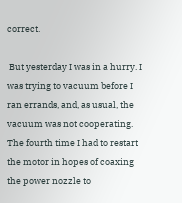correct.

 But yesterday I was in a hurry. I was trying to vacuum before I ran errands, and, as usual, the vacuum was not cooperating. The fourth time I had to restart the motor in hopes of coaxing the power nozzle to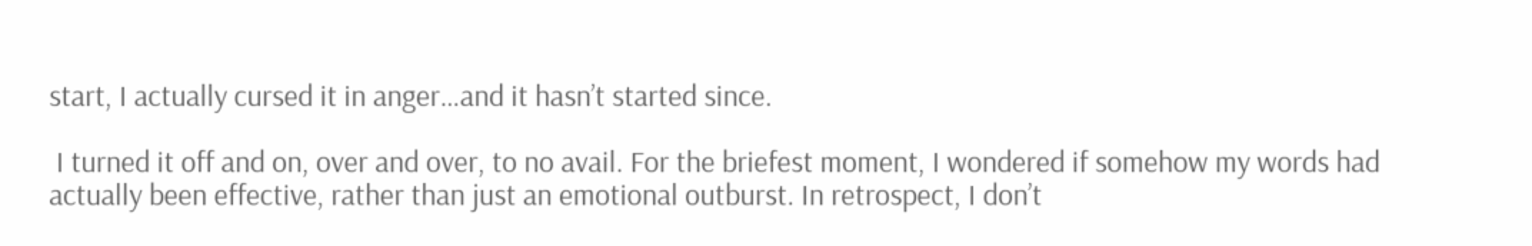start, I actually cursed it in anger…and it hasn’t started since.

 I turned it off and on, over and over, to no avail. For the briefest moment, I wondered if somehow my words had actually been effective, rather than just an emotional outburst. In retrospect, I don’t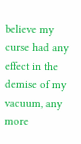believe my curse had any effect in the demise of my vacuum, any more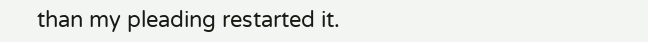than my pleading restarted it.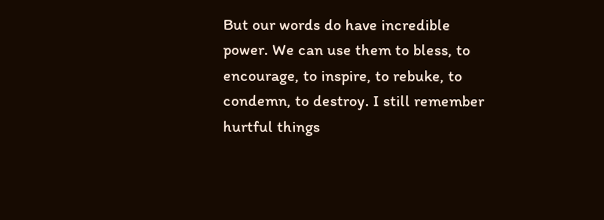But our words do have incredible power. We can use them to bless, to encourage, to inspire, to rebuke, to condemn, to destroy. I still remember hurtful things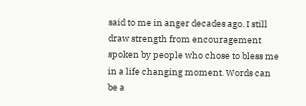said to me in anger decades ago. I still draw strength from encouragement spoken by people who chose to bless me in a life changing moment. Words can be a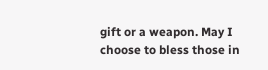gift or a weapon. May I choose to bless those in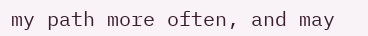my path more often, and may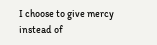I choose to give mercy instead of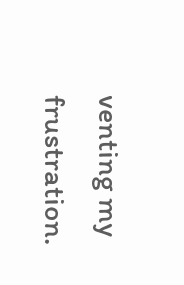venting my frustration.